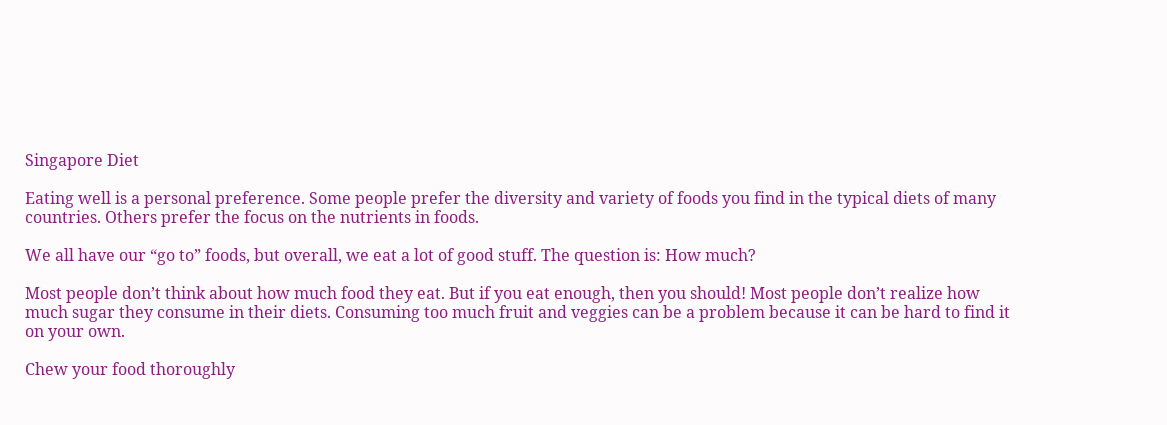Singapore Diet

Eating well is a personal preference. Some people prefer the diversity and variety of foods you find in the typical diets of many countries. Others prefer the focus on the nutrients in foods.

We all have our “go to” foods, but overall, we eat a lot of good stuff. The question is: How much?

Most people don’t think about how much food they eat. But if you eat enough, then you should! Most people don’t realize how much sugar they consume in their diets. Consuming too much fruit and veggies can be a problem because it can be hard to find it on your own.

Chew your food thoroughly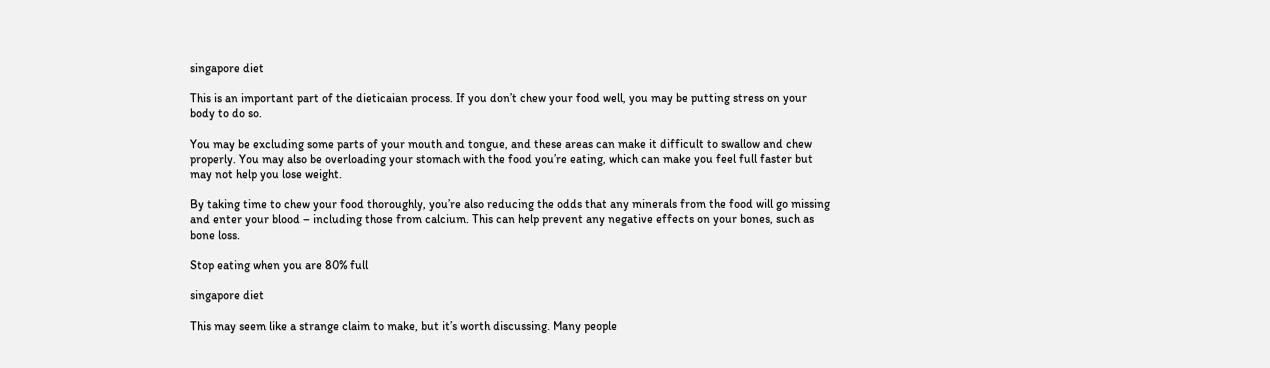singapore diet

This is an important part of the dieticaian process. If you don’t chew your food well, you may be putting stress on your body to do so.

You may be excluding some parts of your mouth and tongue, and these areas can make it difficult to swallow and chew properly. You may also be overloading your stomach with the food you’re eating, which can make you feel full faster but may not help you lose weight.

By taking time to chew your food thoroughly, you’re also reducing the odds that any minerals from the food will go missing and enter your blood – including those from calcium. This can help prevent any negative effects on your bones, such as bone loss.

Stop eating when you are 80% full

singapore diet

This may seem like a strange claim to make, but it’s worth discussing. Many people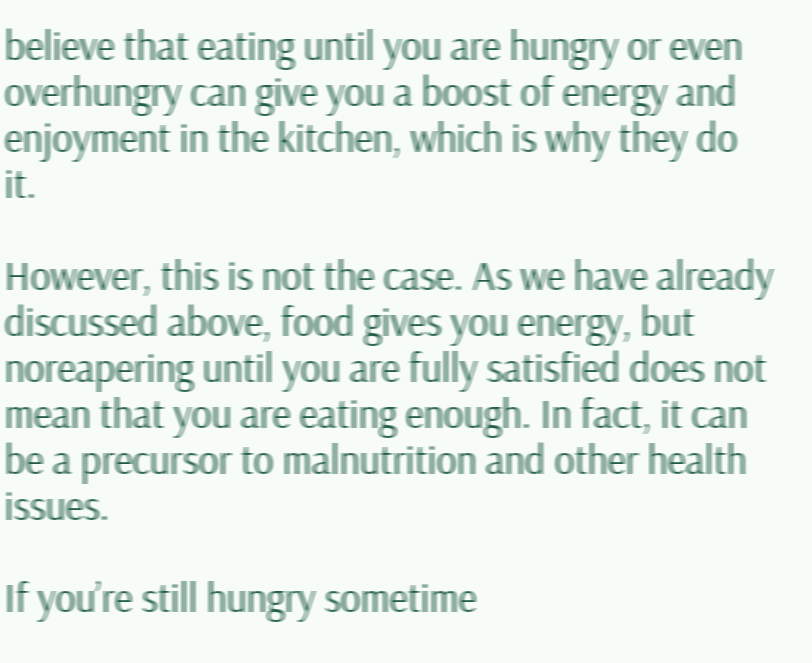believe that eating until you are hungry or even overhungry can give you a boost of energy and enjoyment in the kitchen, which is why they do it.

However, this is not the case. As we have already discussed above, food gives you energy, but noreapering until you are fully satisfied does not mean that you are eating enough. In fact, it can be a precursor to malnutrition and other health issues.

If you’re still hungry sometime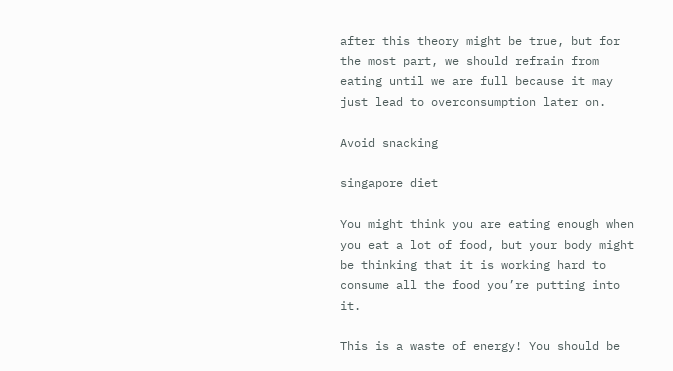after this theory might be true, but for the most part, we should refrain from eating until we are full because it may just lead to overconsumption later on.

Avoid snacking

singapore diet

You might think you are eating enough when you eat a lot of food, but your body might be thinking that it is working hard to consume all the food you’re putting into it.

This is a waste of energy! You should be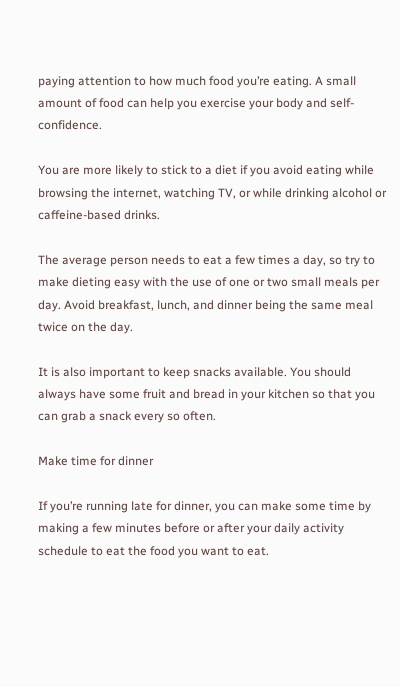paying attention to how much food you’re eating. A small amount of food can help you exercise your body and self-confidence.

You are more likely to stick to a diet if you avoid eating while browsing the internet, watching TV, or while drinking alcohol or caffeine-based drinks.

The average person needs to eat a few times a day, so try to make dieting easy with the use of one or two small meals per day. Avoid breakfast, lunch, and dinner being the same meal twice on the day.

It is also important to keep snacks available. You should always have some fruit and bread in your kitchen so that you can grab a snack every so often.

Make time for dinner

If you’re running late for dinner, you can make some time by making a few minutes before or after your daily activity schedule to eat the food you want to eat.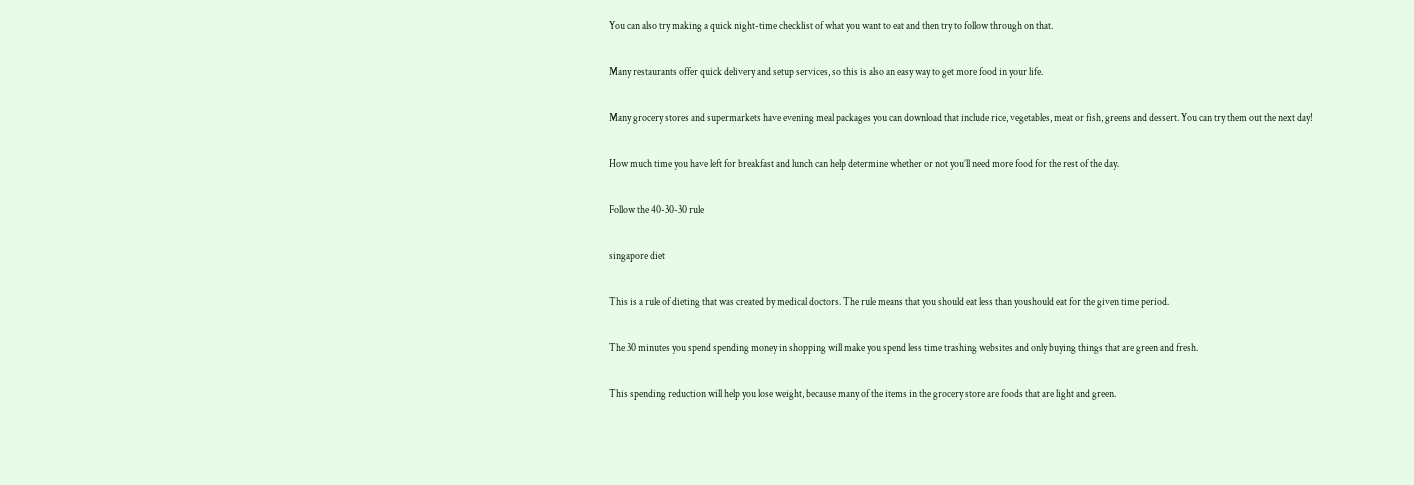You can also try making a quick night-time checklist of what you want to eat and then try to follow through on that.

Many restaurants offer quick delivery and setup services, so this is also an easy way to get more food in your life.

Many grocery stores and supermarkets have evening meal packages you can download that include rice, vegetables, meat or fish, greens and dessert. You can try them out the next day!

How much time you have left for breakfast and lunch can help determine whether or not you’ll need more food for the rest of the day.

Follow the 40-30-30 rule

singapore diet

This is a rule of dieting that was created by medical doctors. The rule means that you should eat less than youshould eat for the given time period.

The 30 minutes you spend spending money in shopping will make you spend less time trashing websites and only buying things that are green and fresh.

This spending reduction will help you lose weight, because many of the items in the grocery store are foods that are light and green.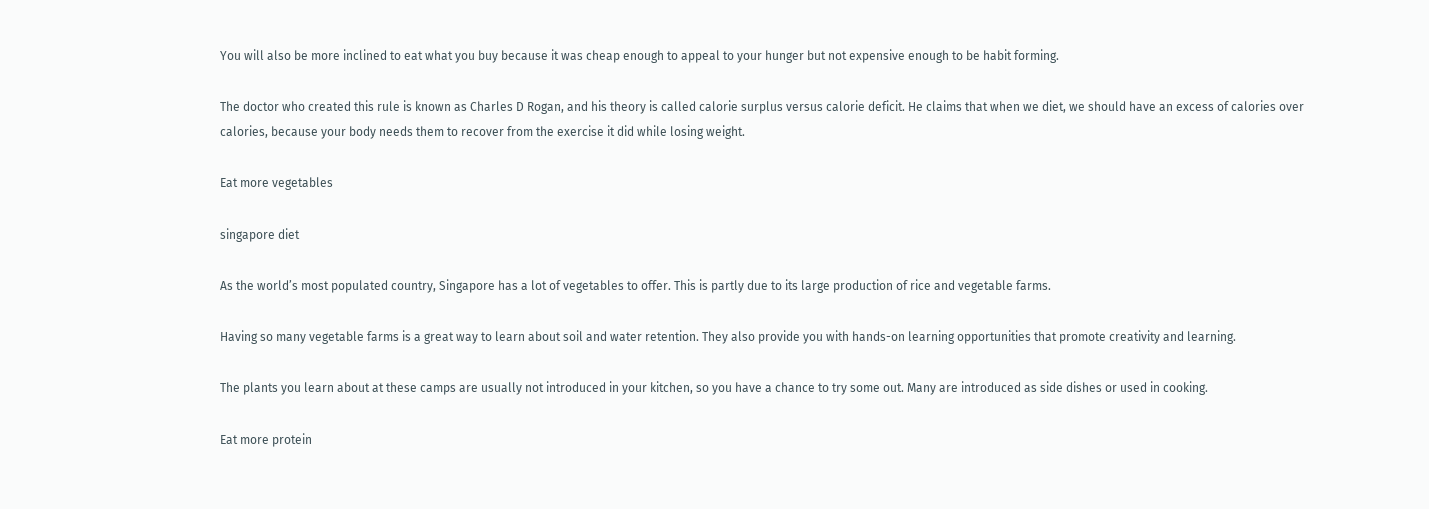You will also be more inclined to eat what you buy because it was cheap enough to appeal to your hunger but not expensive enough to be habit forming.

The doctor who created this rule is known as Charles D Rogan, and his theory is called calorie surplus versus calorie deficit. He claims that when we diet, we should have an excess of calories over calories, because your body needs them to recover from the exercise it did while losing weight.

Eat more vegetables

singapore diet

As the world’s most populated country, Singapore has a lot of vegetables to offer. This is partly due to its large production of rice and vegetable farms.

Having so many vegetable farms is a great way to learn about soil and water retention. They also provide you with hands-on learning opportunities that promote creativity and learning.

The plants you learn about at these camps are usually not introduced in your kitchen, so you have a chance to try some out. Many are introduced as side dishes or used in cooking.

Eat more protein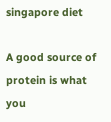singapore diet

A good source of protein is what you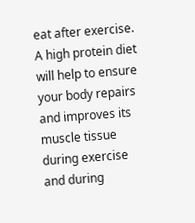eat after exercise. A high protein diet will help to ensure your body repairs and improves its muscle tissue during exercise and during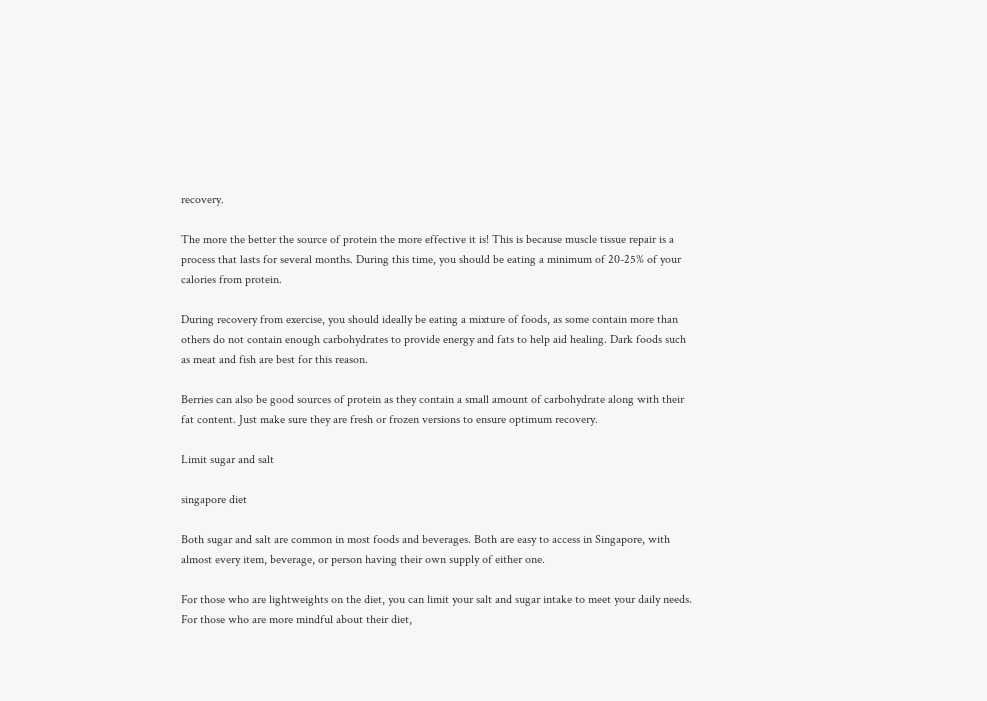recovery.

The more the better the source of protein the more effective it is! This is because muscle tissue repair is a process that lasts for several months. During this time, you should be eating a minimum of 20-25% of your calories from protein.

During recovery from exercise, you should ideally be eating a mixture of foods, as some contain more than others do not contain enough carbohydrates to provide energy and fats to help aid healing. Dark foods such as meat and fish are best for this reason.

Berries can also be good sources of protein as they contain a small amount of carbohydrate along with their fat content. Just make sure they are fresh or frozen versions to ensure optimum recovery.

Limit sugar and salt

singapore diet

Both sugar and salt are common in most foods and beverages. Both are easy to access in Singapore, with almost every item, beverage, or person having their own supply of either one.

For those who are lightweights on the diet, you can limit your salt and sugar intake to meet your daily needs. For those who are more mindful about their diet,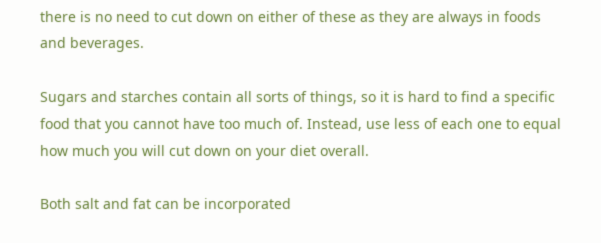there is no need to cut down on either of these as they are always in foods and beverages.

Sugars and starches contain all sorts of things, so it is hard to find a specific food that you cannot have too much of. Instead, use less of each one to equal how much you will cut down on your diet overall.

Both salt and fat can be incorporated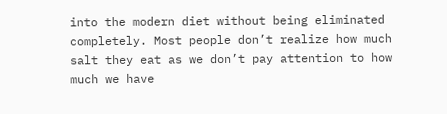into the modern diet without being eliminated completely. Most people don’t realize how much salt they eat as we don’t pay attention to how much we have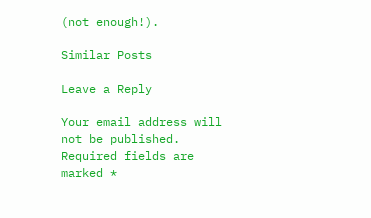(not enough!).

Similar Posts

Leave a Reply

Your email address will not be published. Required fields are marked *